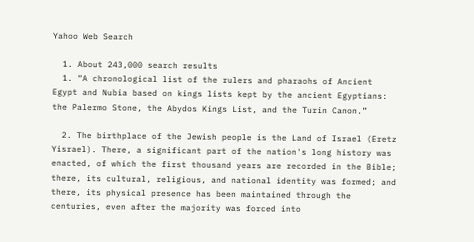Yahoo Web Search

  1. About 243,000 search results
  1. “A chronological list of the rulers and pharaohs of Ancient Egypt and Nubia based on kings lists kept by the ancient Egyptians: the Palermo Stone, the Abydos Kings List, and the Turin Canon.”

  2. The birthplace of the Jewish people is the Land of Israel (Eretz Yisrael). There, a significant part of the nation's long history was enacted, of which the first thousand years are recorded in the Bible; there, its cultural, religious, and national identity was formed; and there, its physical presence has been maintained through the centuries, even after the majority was forced into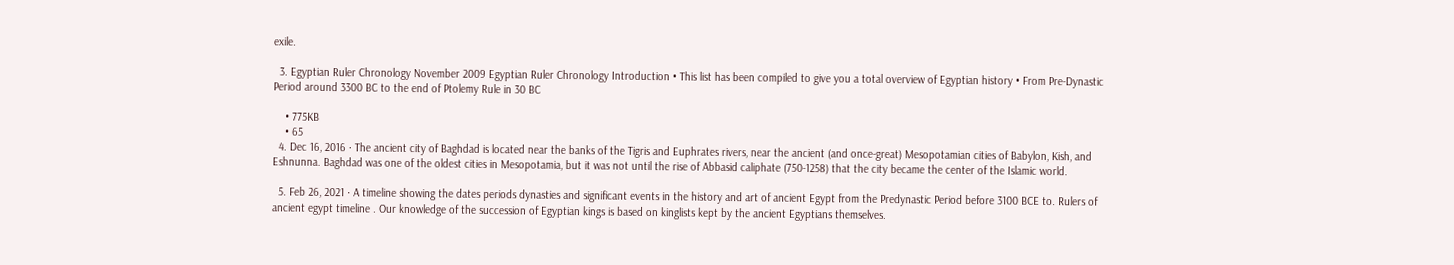exile.

  3. Egyptian Ruler Chronology November 2009 Egyptian Ruler Chronology Introduction • This list has been compiled to give you a total overview of Egyptian history • From Pre-Dynastic Period around 3300 BC to the end of Ptolemy Rule in 30 BC

    • 775KB
    • 65
  4. Dec 16, 2016 · The ancient city of Baghdad is located near the banks of the Tigris and Euphrates rivers, near the ancient (and once-great) Mesopotamian cities of Babylon, Kish, and Eshnunna. Baghdad was one of the oldest cities in Mesopotamia, but it was not until the rise of Abbasid caliphate (750-1258) that the city became the center of the Islamic world.

  5. Feb 26, 2021 · A timeline showing the dates periods dynasties and significant events in the history and art of ancient Egypt from the Predynastic Period before 3100 BCE to. Rulers of ancient egypt timeline . Our knowledge of the succession of Egyptian kings is based on kinglists kept by the ancient Egyptians themselves.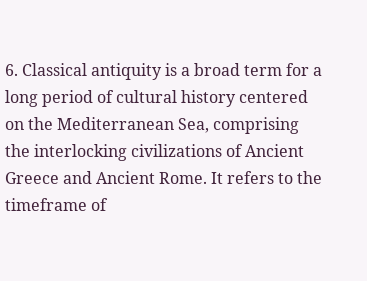6. Classical antiquity is a broad term for a long period of cultural history centered on the Mediterranean Sea, comprising the interlocking civilizations of Ancient Greece and Ancient Rome. It refers to the timeframe of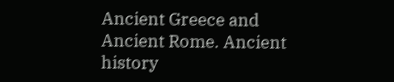Ancient Greece and Ancient Rome. Ancient history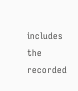includes the recorded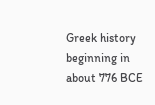Greek history beginning in about 776 BCE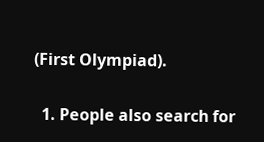(First Olympiad).

  1. People also search for